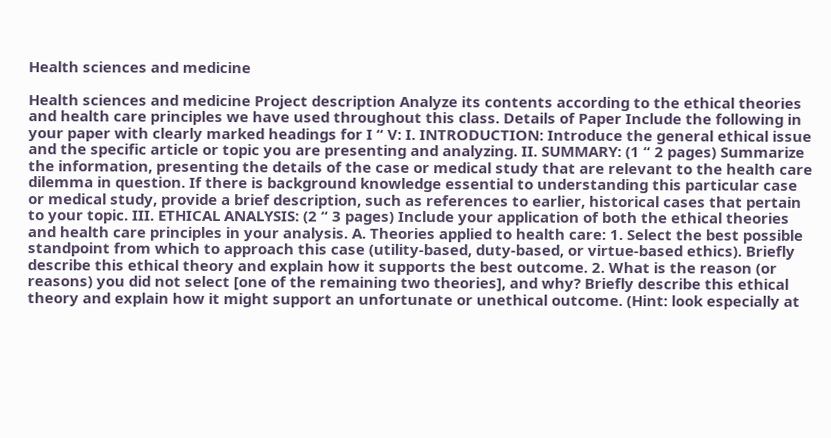Health sciences and medicine

Health sciences and medicine Project description Analyze its contents according to the ethical theories and health care principles we have used throughout this class. Details of Paper Include the following in your paper with clearly marked headings for I “ V: I. INTRODUCTION: Introduce the general ethical issue and the specific article or topic you are presenting and analyzing. II. SUMMARY: (1 “ 2 pages) Summarize the information, presenting the details of the case or medical study that are relevant to the health care dilemma in question. If there is background knowledge essential to understanding this particular case or medical study, provide a brief description, such as references to earlier, historical cases that pertain to your topic. III. ETHICAL ANALYSIS: (2 “ 3 pages) Include your application of both the ethical theories and health care principles in your analysis. A. Theories applied to health care: 1. Select the best possible standpoint from which to approach this case (utility-based, duty-based, or virtue-based ethics). Briefly describe this ethical theory and explain how it supports the best outcome. 2. What is the reason (or reasons) you did not select [one of the remaining two theories], and why? Briefly describe this ethical theory and explain how it might support an unfortunate or unethical outcome. (Hint: look especially at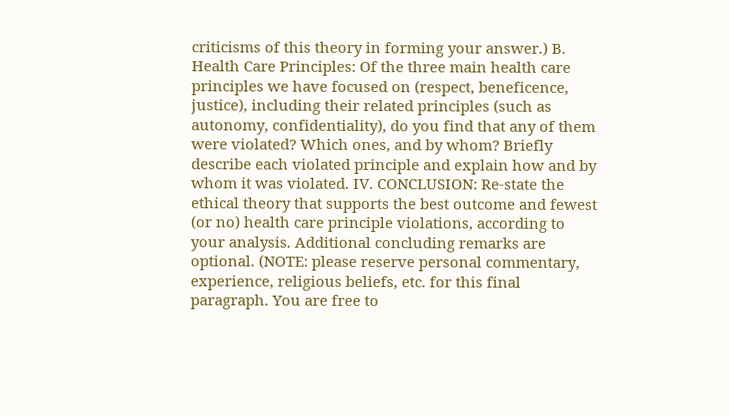criticisms of this theory in forming your answer.) B. Health Care Principles: Of the three main health care principles we have focused on (respect, beneficence, justice), including their related principles (such as autonomy, confidentiality), do you find that any of them were violated? Which ones, and by whom? Briefly describe each violated principle and explain how and by whom it was violated. IV. CONCLUSION: Re-state the ethical theory that supports the best outcome and fewest (or no) health care principle violations, according to your analysis. Additional concluding remarks are optional. (NOTE: please reserve personal commentary, experience, religious beliefs, etc. for this final paragraph. You are free to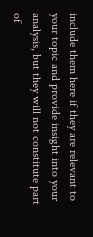include them here if they are relevant to your topic and provide insight into your analysis, but they will not constitute part of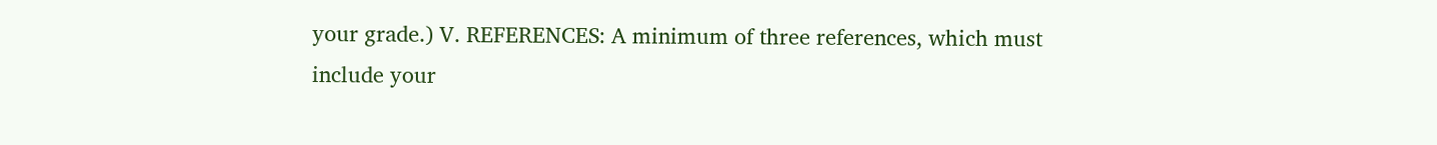your grade.) V. REFERENCES: A minimum of three references, which must include your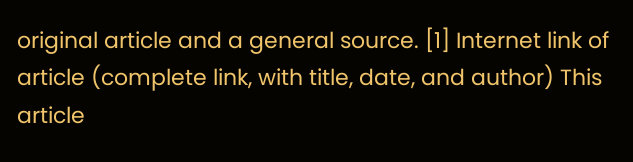original article and a general source. [1] Internet link of article (complete link, with title, date, and author) This article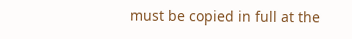must be copied in full at the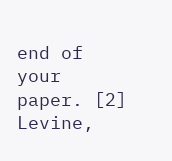end of your paper. [2] Levine,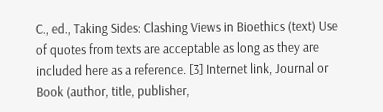C., ed., Taking Sides: Clashing Views in Bioethics (text) Use of quotes from texts are acceptable as long as they are included here as a reference. [3] Internet link, Journal or Book (author, title, publisher,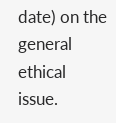date) on the general ethical issue.